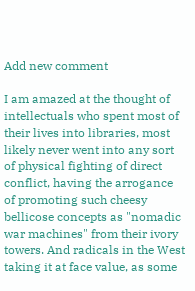Add new comment

I am amazed at the thought of intellectuals who spent most of their lives into libraries, most likely never went into any sort of physical fighting of direct conflict, having the arrogance of promoting such cheesy bellicose concepts as "nomadic war machines" from their ivory towers. And radicals in the West taking it at face value, as some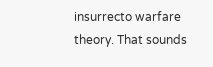insurrecto warfare theory. That sounds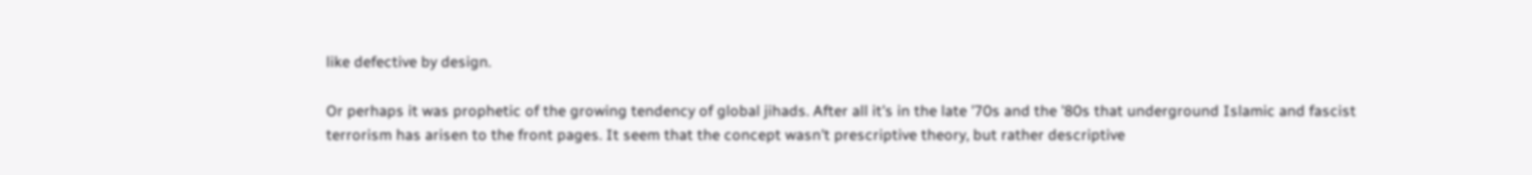like defective by design.

Or perhaps it was prophetic of the growing tendency of global jihads. After all it's in the late '70s and the '80s that underground Islamic and fascist terrorism has arisen to the front pages. It seem that the concept wasn't prescriptive theory, but rather descriptive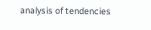analysis of tendencies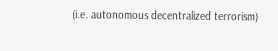(i.e. autonomous decentralized terrorism)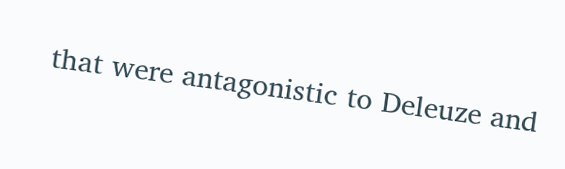that were antagonistic to Deleuze and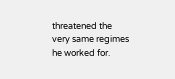threatened the very same regimes he worked for.